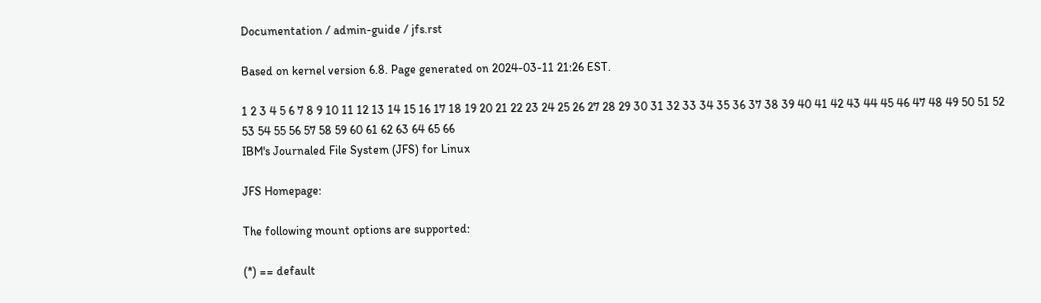Documentation / admin-guide / jfs.rst

Based on kernel version 6.8. Page generated on 2024-03-11 21:26 EST.

1 2 3 4 5 6 7 8 9 10 11 12 13 14 15 16 17 18 19 20 21 22 23 24 25 26 27 28 29 30 31 32 33 34 35 36 37 38 39 40 41 42 43 44 45 46 47 48 49 50 51 52 53 54 55 56 57 58 59 60 61 62 63 64 65 66
IBM's Journaled File System (JFS) for Linux

JFS Homepage:

The following mount options are supported:

(*) == default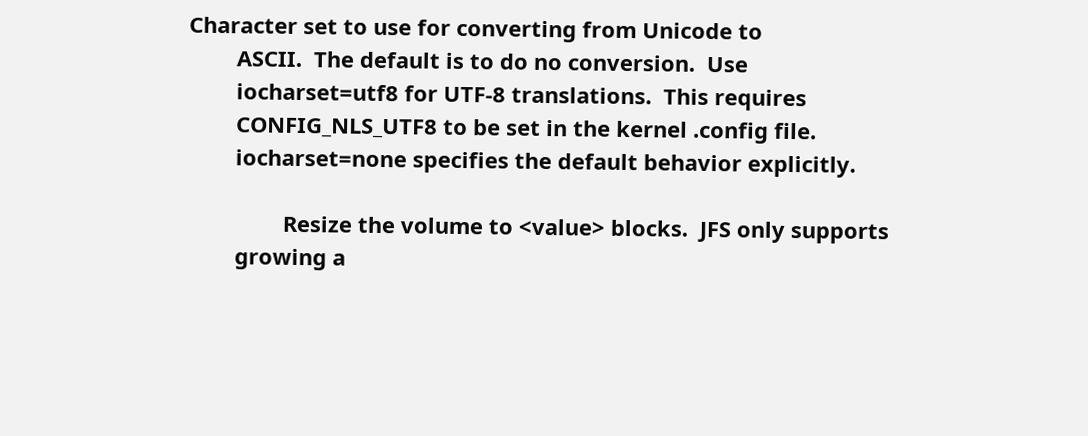Character set to use for converting from Unicode to
        ASCII.  The default is to do no conversion.  Use
        iocharset=utf8 for UTF-8 translations.  This requires
        CONFIG_NLS_UTF8 to be set in the kernel .config file.
        iocharset=none specifies the default behavior explicitly.

                Resize the volume to <value> blocks.  JFS only supports
        growing a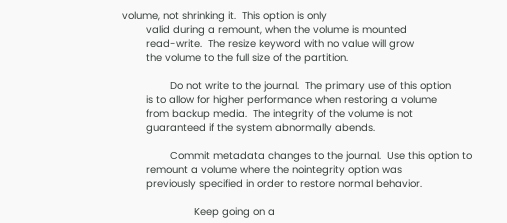volume, not shrinking it.  This option is only
        valid during a remount, when the volume is mounted
        read-write.  The resize keyword with no value will grow
        the volume to the full size of the partition.

                Do not write to the journal.  The primary use of this option
        is to allow for higher performance when restoring a volume
        from backup media.  The integrity of the volume is not
        guaranteed if the system abnormally abends.

                Commit metadata changes to the journal.  Use this option to
        remount a volume where the nointegrity option was
        previously specified in order to restore normal behavior.

                        Keep going on a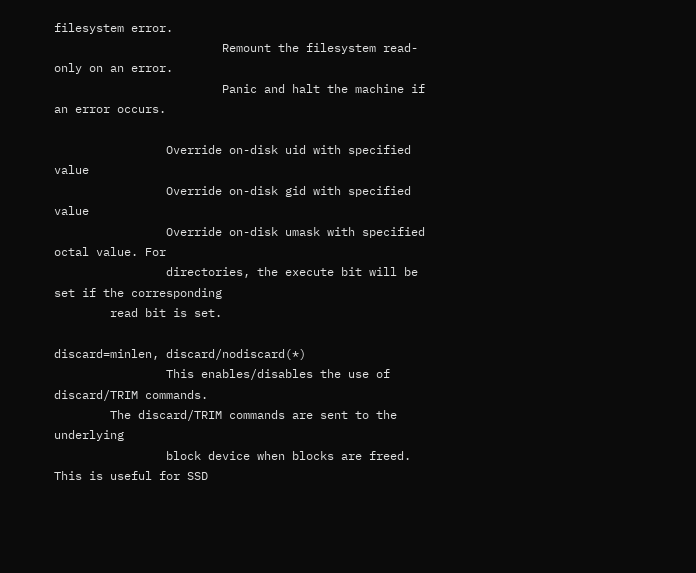filesystem error.
                        Remount the filesystem read-only on an error.
                        Panic and halt the machine if an error occurs.

                Override on-disk uid with specified value
                Override on-disk gid with specified value
                Override on-disk umask with specified octal value. For
                directories, the execute bit will be set if the corresponding
        read bit is set.

discard=minlen, discard/nodiscard(*)
                This enables/disables the use of discard/TRIM commands.
        The discard/TRIM commands are sent to the underlying
                block device when blocks are freed. This is useful for SSD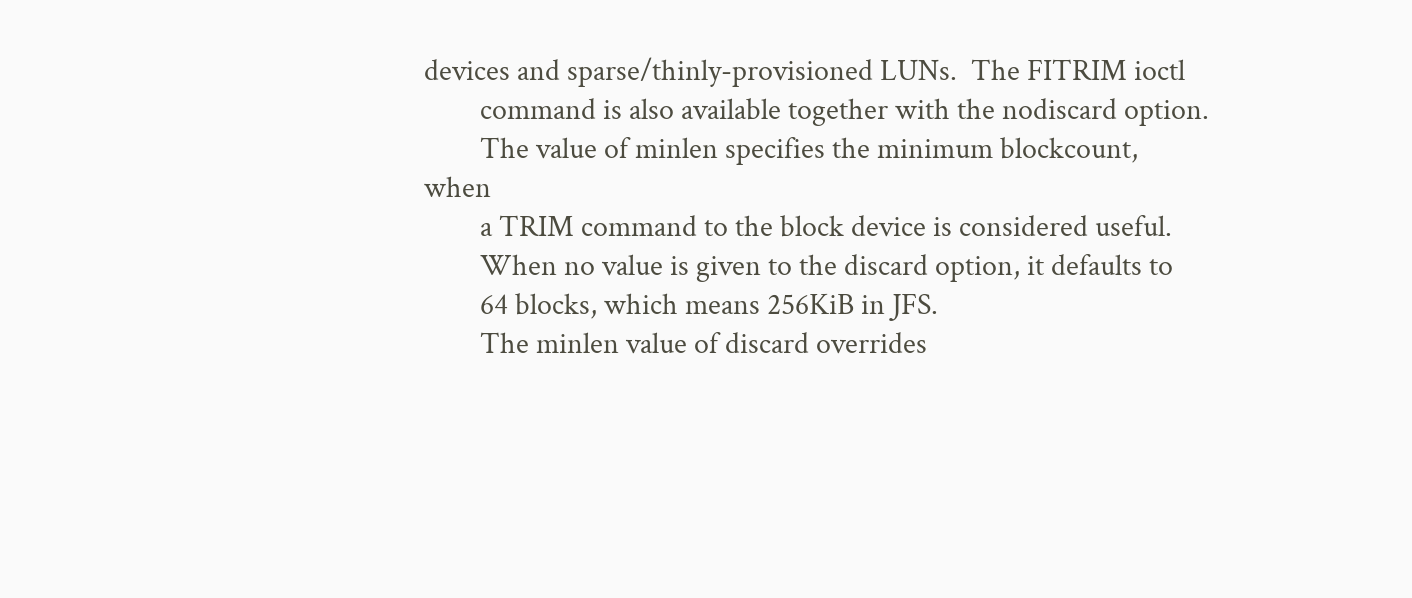devices and sparse/thinly-provisioned LUNs.  The FITRIM ioctl
        command is also available together with the nodiscard option.
        The value of minlen specifies the minimum blockcount, when
        a TRIM command to the block device is considered useful.
        When no value is given to the discard option, it defaults to
        64 blocks, which means 256KiB in JFS.
        The minlen value of discard overrides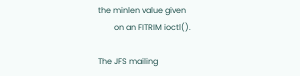the minlen value given
        on an FITRIM ioctl().

The JFS mailing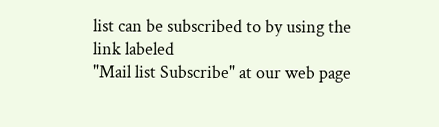list can be subscribed to by using the link labeled
"Mail list Subscribe" at our web page